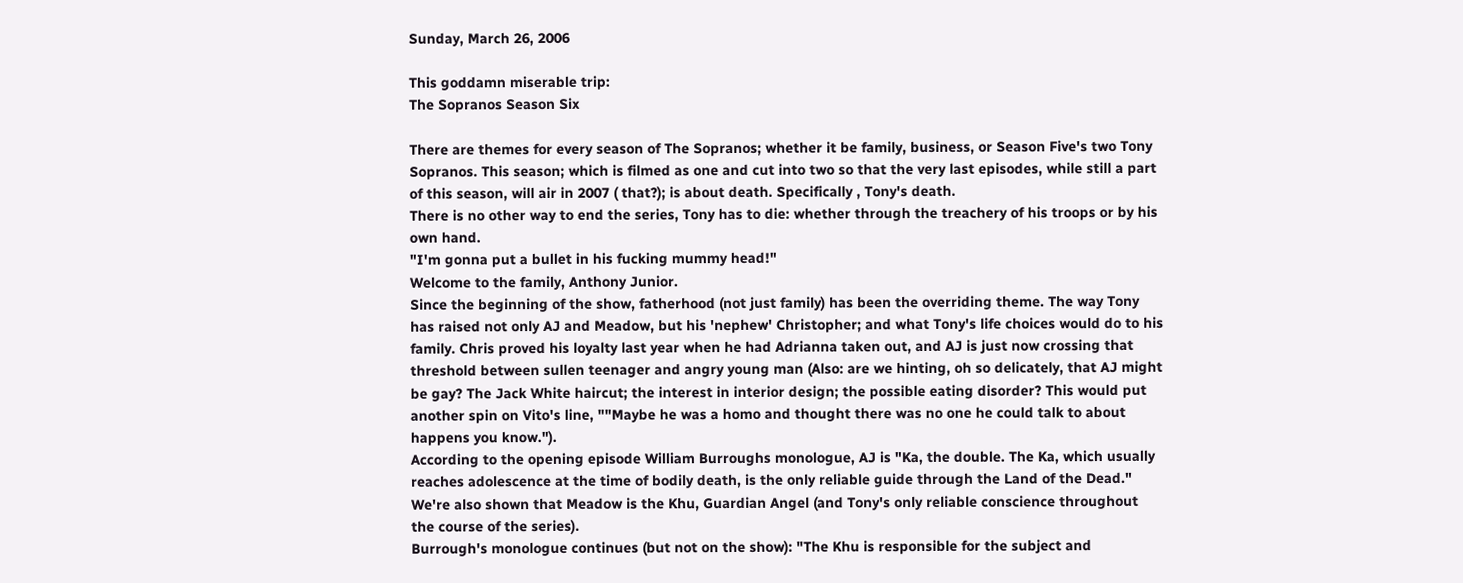Sunday, March 26, 2006

This goddamn miserable trip:
The Sopranos Season Six

There are themes for every season of The Sopranos; whether it be family, business, or Season Five's two Tony Sopranos. This season; which is filmed as one and cut into two so that the very last episodes, while still a part of this season, will air in 2007 ( that?); is about death. Specifically , Tony's death.
There is no other way to end the series, Tony has to die: whether through the treachery of his troops or by his own hand.
"I'm gonna put a bullet in his fucking mummy head!"
Welcome to the family, Anthony Junior.
Since the beginning of the show, fatherhood (not just family) has been the overriding theme. The way Tony has raised not only AJ and Meadow, but his 'nephew' Christopher; and what Tony's life choices would do to his family. Chris proved his loyalty last year when he had Adrianna taken out, and AJ is just now crossing that threshold between sullen teenager and angry young man (Also: are we hinting, oh so delicately, that AJ might be gay? The Jack White haircut; the interest in interior design; the possible eating disorder? This would put another spin on Vito's line, ""Maybe he was a homo and thought there was no one he could talk to about happens you know.").
According to the opening episode William Burroughs monologue, AJ is "Ka, the double. The Ka, which usually reaches adolescence at the time of bodily death, is the only reliable guide through the Land of the Dead."
We're also shown that Meadow is the Khu, Guardian Angel (and Tony's only reliable conscience throughout the course of the series).
Burrough's monologue continues (but not on the show): "The Khu is responsible for the subject and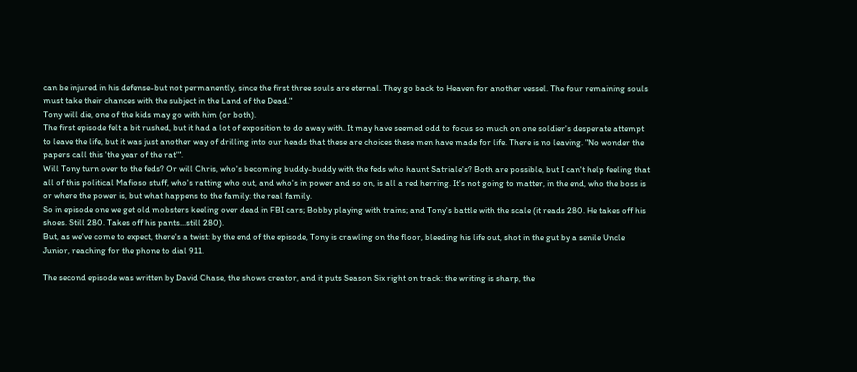can be injured in his defense-but not permanently, since the first three souls are eternal. They go back to Heaven for another vessel. The four remaining souls must take their chances with the subject in the Land of the Dead."
Tony will die, one of the kids may go with him (or both).
The first episode felt a bit rushed, but it had a lot of exposition to do away with. It may have seemed odd to focus so much on one soldier's desperate attempt to leave the life, but it was just another way of drilling into our heads that these are choices these men have made for life. There is no leaving. "No wonder the papers call this 'the year of the rat'".
Will Tony turn over to the feds? Or will Chris, who's becoming buddy-buddy with the feds who haunt Satriale's? Both are possible, but I can't help feeling that all of this political Mafioso stuff, who's ratting who out, and who's in power and so on, is all a red herring. It's not going to matter, in the end, who the boss is or where the power is, but what happens to the family: the real family.
So in episode one we get old mobsters keeling over dead in FBI cars; Bobby playing with trains; and Tony's battle with the scale (it reads 280. He takes off his shoes. Still 280. Takes off his pants...still 280).
But, as we've come to expect, there's a twist: by the end of the episode, Tony is crawling on the floor, bleeding his life out, shot in the gut by a senile Uncle Junior, reaching for the phone to dial 911.

The second episode was written by David Chase, the shows creator, and it puts Season Six right on track: the writing is sharp, the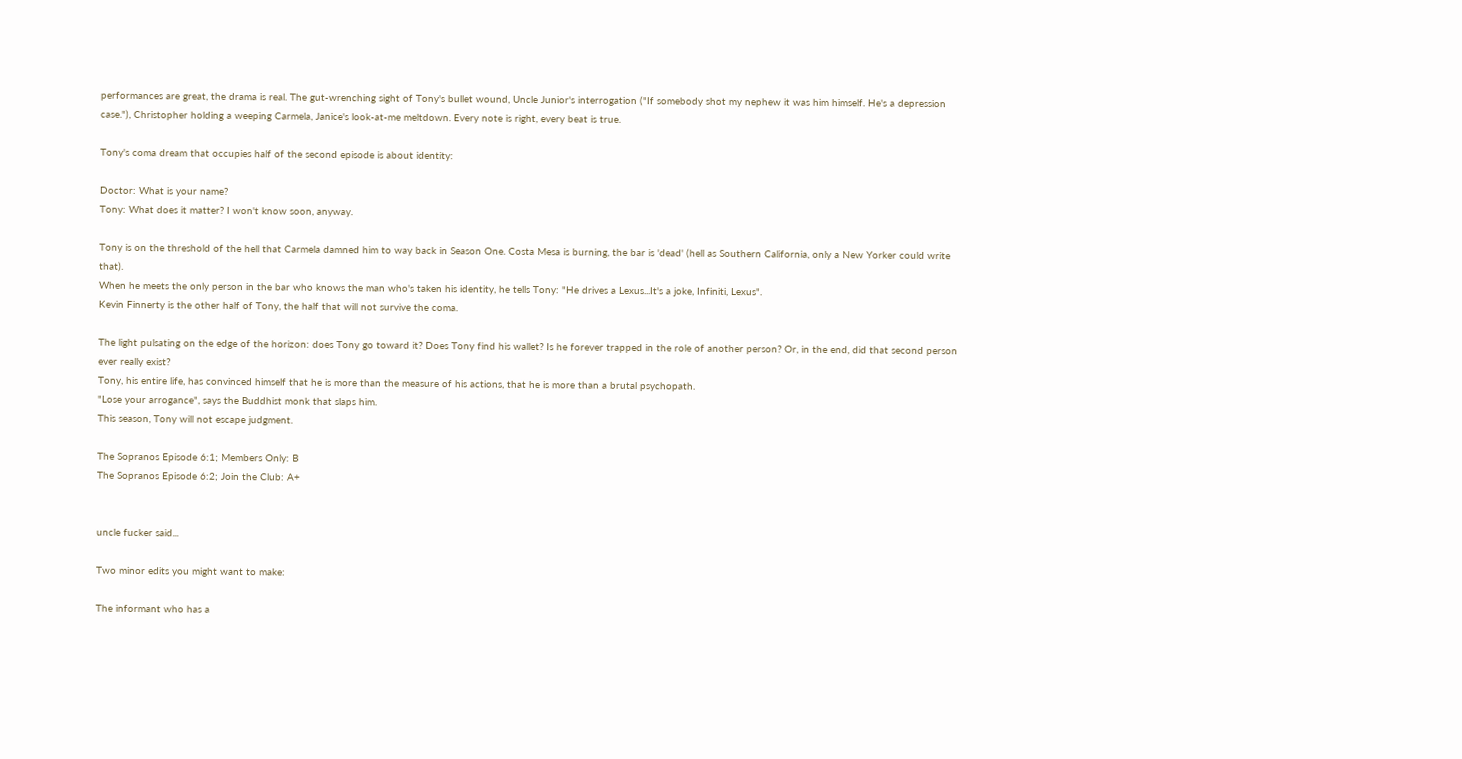performances are great, the drama is real. The gut-wrenching sight of Tony's bullet wound, Uncle Junior's interrogation ("If somebody shot my nephew it was him himself. He's a depression case."), Christopher holding a weeping Carmela, Janice's look-at-me meltdown. Every note is right, every beat is true.

Tony's coma dream that occupies half of the second episode is about identity:

Doctor: What is your name?
Tony: What does it matter? I won't know soon, anyway.

Tony is on the threshold of the hell that Carmela damned him to way back in Season One. Costa Mesa is burning, the bar is 'dead' (hell as Southern California, only a New Yorker could write that).
When he meets the only person in the bar who knows the man who's taken his identity, he tells Tony: "He drives a Lexus...It's a joke, Infiniti, Lexus".
Kevin Finnerty is the other half of Tony, the half that will not survive the coma.

The light pulsating on the edge of the horizon: does Tony go toward it? Does Tony find his wallet? Is he forever trapped in the role of another person? Or, in the end, did that second person ever really exist?
Tony, his entire life, has convinced himself that he is more than the measure of his actions, that he is more than a brutal psychopath.
"Lose your arrogance", says the Buddhist monk that slaps him.
This season, Tony will not escape judgment.

The Sopranos Episode 6:1; Members Only: B
The Sopranos Episode 6:2; Join the Club: A+


uncle fucker said...

Two minor edits you might want to make:

The informant who has a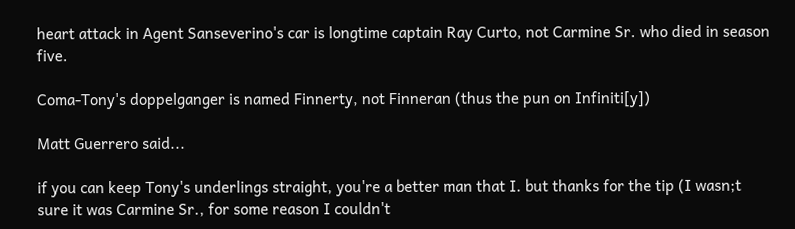heart attack in Agent Sanseverino's car is longtime captain Ray Curto, not Carmine Sr. who died in season five.

Coma-Tony's doppelganger is named Finnerty, not Finneran (thus the pun on Infiniti[y])

Matt Guerrero said...

if you can keep Tony's underlings straight, you're a better man that I. but thanks for the tip (I wasn;t sure it was Carmine Sr., for some reason I couldn't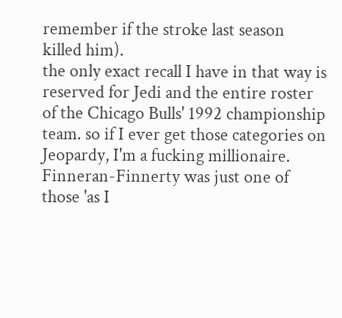remember if the stroke last season killed him).
the only exact recall I have in that way is reserved for Jedi and the entire roster of the Chicago Bulls' 1992 championship team. so if I ever get those categories on Jeopardy, I'm a fucking millionaire. Finneran-Finnerty was just one of those 'as I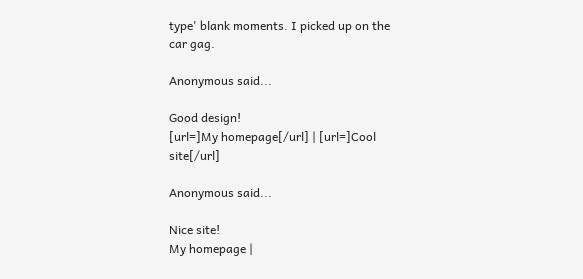type' blank moments. I picked up on the car gag.

Anonymous said...

Good design!
[url=]My homepage[/url] | [url=]Cool site[/url]

Anonymous said...

Nice site!
My homepage |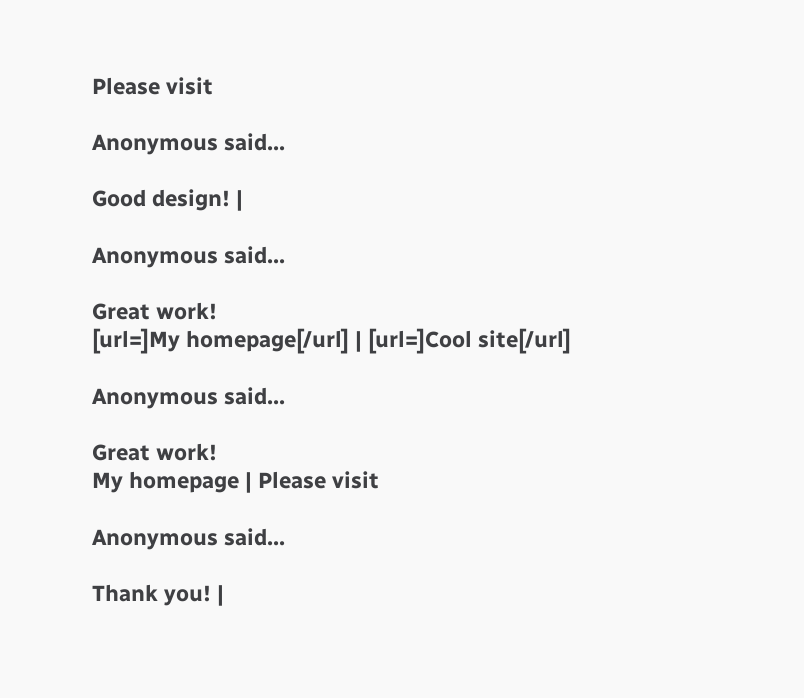Please visit

Anonymous said...

Good design! |

Anonymous said...

Great work!
[url=]My homepage[/url] | [url=]Cool site[/url]

Anonymous said...

Great work!
My homepage | Please visit

Anonymous said...

Thank you! |